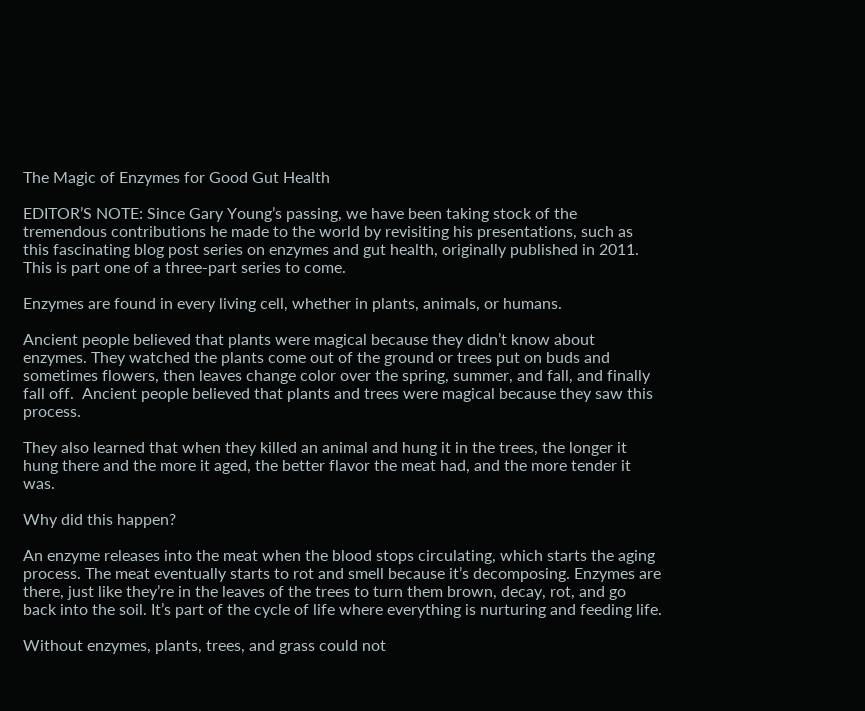The Magic of Enzymes for Good Gut Health

EDITOR’S NOTE: Since Gary Young’s passing, we have been taking stock of the tremendous contributions he made to the world by revisiting his presentations, such as this fascinating blog post series on enzymes and gut health, originally published in 2011. This is part one of a three-part series to come.

Enzymes are found in every living cell, whether in plants, animals, or humans.

Ancient people believed that plants were magical because they didn’t know about enzymes. They watched the plants come out of the ground or trees put on buds and sometimes flowers, then leaves change color over the spring, summer, and fall, and finally fall off.  Ancient people believed that plants and trees were magical because they saw this process.

They also learned that when they killed an animal and hung it in the trees, the longer it hung there and the more it aged, the better flavor the meat had, and the more tender it was.

Why did this happen?

An enzyme releases into the meat when the blood stops circulating, which starts the aging process. The meat eventually starts to rot and smell because it’s decomposing. Enzymes are there, just like they’re in the leaves of the trees to turn them brown, decay, rot, and go back into the soil. It’s part of the cycle of life where everything is nurturing and feeding life.

Without enzymes, plants, trees, and grass could not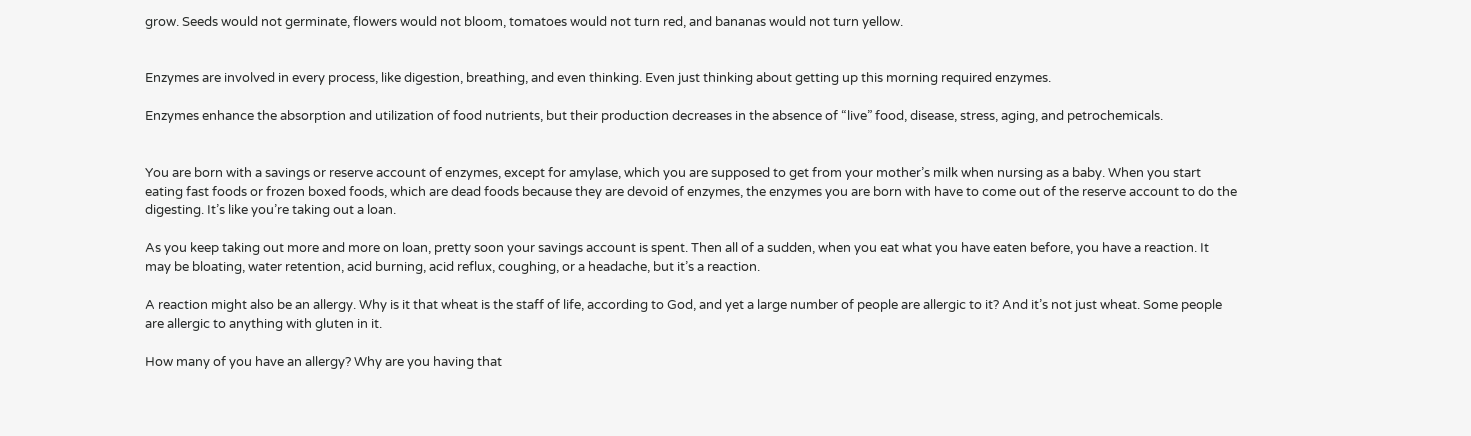grow. Seeds would not germinate, flowers would not bloom, tomatoes would not turn red, and bananas would not turn yellow.


Enzymes are involved in every process, like digestion, breathing, and even thinking. Even just thinking about getting up this morning required enzymes.

Enzymes enhance the absorption and utilization of food nutrients, but their production decreases in the absence of “live” food, disease, stress, aging, and petrochemicals.


You are born with a savings or reserve account of enzymes, except for amylase, which you are supposed to get from your mother’s milk when nursing as a baby. When you start eating fast foods or frozen boxed foods, which are dead foods because they are devoid of enzymes, the enzymes you are born with have to come out of the reserve account to do the digesting. It’s like you’re taking out a loan.

As you keep taking out more and more on loan, pretty soon your savings account is spent. Then all of a sudden, when you eat what you have eaten before, you have a reaction. It may be bloating, water retention, acid burning, acid reflux, coughing, or a headache, but it’s a reaction.

A reaction might also be an allergy. Why is it that wheat is the staff of life, according to God, and yet a large number of people are allergic to it? And it’s not just wheat. Some people are allergic to anything with gluten in it.

How many of you have an allergy? Why are you having that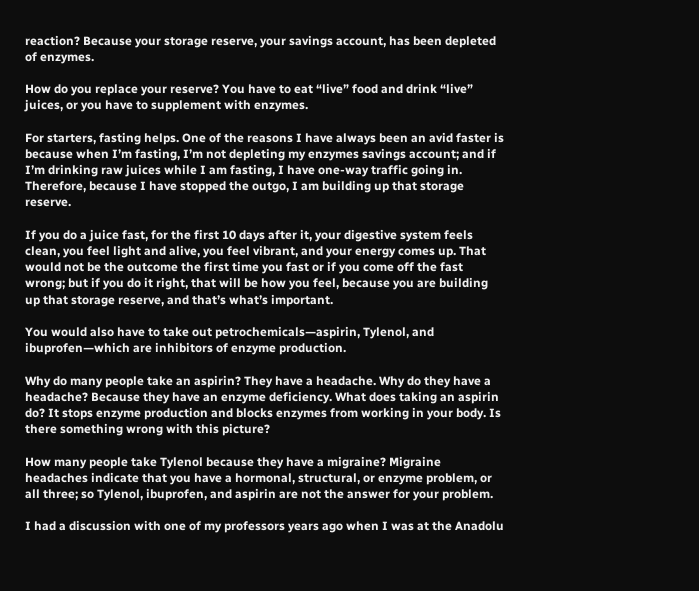reaction? Because your storage reserve, your savings account, has been depleted of enzymes.

How do you replace your reserve? You have to eat “live” food and drink “live” juices, or you have to supplement with enzymes.

For starters, fasting helps. One of the reasons I have always been an avid faster is because when I’m fasting, I’m not depleting my enzymes savings account; and if I’m drinking raw juices while I am fasting, I have one-way traffic going in. Therefore, because I have stopped the outgo, I am building up that storage reserve.

If you do a juice fast, for the first 10 days after it, your digestive system feels clean, you feel light and alive, you feel vibrant, and your energy comes up. That would not be the outcome the first time you fast or if you come off the fast wrong; but if you do it right, that will be how you feel, because you are building up that storage reserve, and that’s what’s important.

You would also have to take out petrochemicals—aspirin, Tylenol, and ibuprofen—which are inhibitors of enzyme production.

Why do many people take an aspirin? They have a headache. Why do they have a headache? Because they have an enzyme deficiency. What does taking an aspirin do? It stops enzyme production and blocks enzymes from working in your body. Is there something wrong with this picture?

How many people take Tylenol because they have a migraine? Migraine headaches indicate that you have a hormonal, structural, or enzyme problem, or all three; so Tylenol, ibuprofen, and aspirin are not the answer for your problem.

I had a discussion with one of my professors years ago when I was at the Anadolu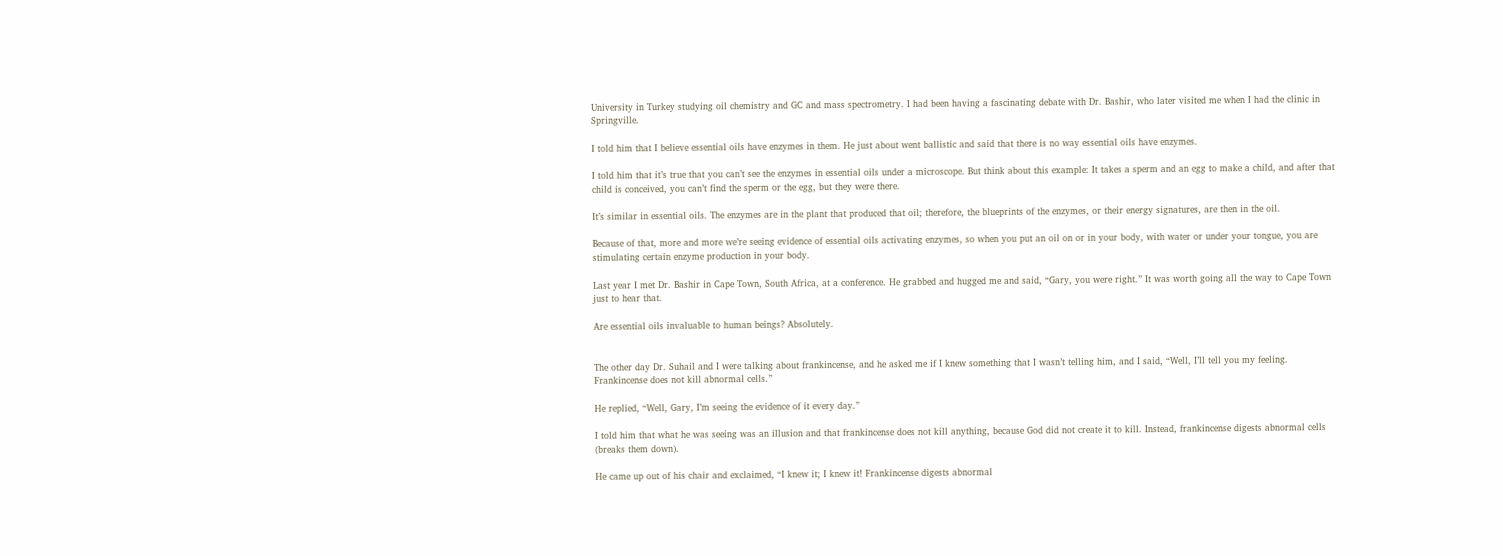University in Turkey studying oil chemistry and GC and mass spectrometry. I had been having a fascinating debate with Dr. Bashir, who later visited me when I had the clinic in Springville.

I told him that I believe essential oils have enzymes in them. He just about went ballistic and said that there is no way essential oils have enzymes.

I told him that it’s true that you can’t see the enzymes in essential oils under a microscope. But think about this example: It takes a sperm and an egg to make a child, and after that child is conceived, you can’t find the sperm or the egg, but they were there.

It’s similar in essential oils. The enzymes are in the plant that produced that oil; therefore, the blueprints of the enzymes, or their energy signatures, are then in the oil.

Because of that, more and more we’re seeing evidence of essential oils activating enzymes, so when you put an oil on or in your body, with water or under your tongue, you are stimulating certain enzyme production in your body.

Last year I met Dr. Bashir in Cape Town, South Africa, at a conference. He grabbed and hugged me and said, “Gary, you were right.” It was worth going all the way to Cape Town just to hear that.

Are essential oils invaluable to human beings? Absolutely.


The other day Dr. Suhail and I were talking about frankincense, and he asked me if I knew something that I wasn’t telling him, and I said, “Well, I’ll tell you my feeling. Frankincense does not kill abnormal cells.”

He replied, “Well, Gary, I’m seeing the evidence of it every day.”

I told him that what he was seeing was an illusion and that frankincense does not kill anything, because God did not create it to kill. Instead, frankincense digests abnormal cells (breaks them down).

He came up out of his chair and exclaimed, “I knew it; I knew it! Frankincense digests abnormal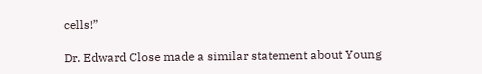cells!”

Dr. Edward Close made a similar statement about Young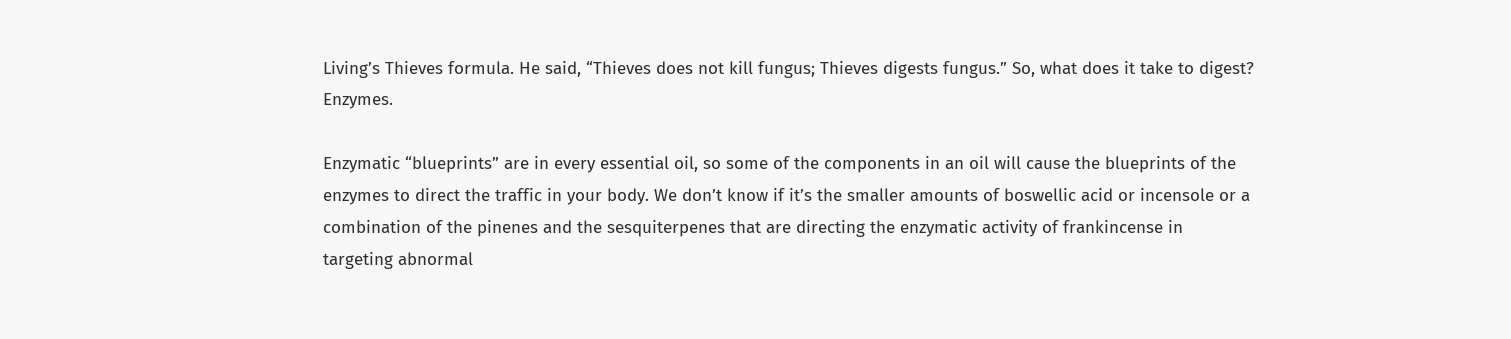Living’s Thieves formula. He said, “Thieves does not kill fungus; Thieves digests fungus.” So, what does it take to digest? Enzymes.

Enzymatic “blueprints” are in every essential oil, so some of the components in an oil will cause the blueprints of the enzymes to direct the traffic in your body. We don’t know if it’s the smaller amounts of boswellic acid or incensole or a combination of the pinenes and the sesquiterpenes that are directing the enzymatic activity of frankincense in targeting abnormal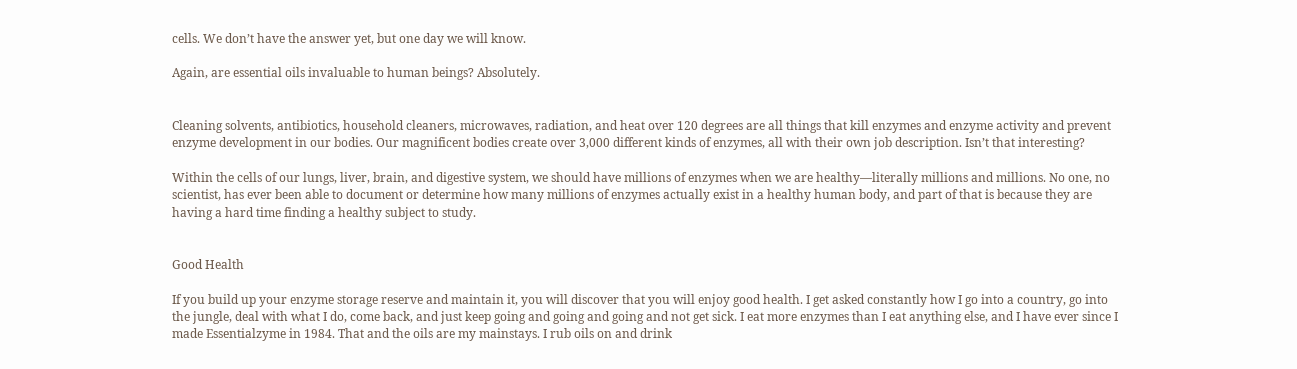cells. We don’t have the answer yet, but one day we will know.

Again, are essential oils invaluable to human beings? Absolutely.


Cleaning solvents, antibiotics, household cleaners, microwaves, radiation, and heat over 120 degrees are all things that kill enzymes and enzyme activity and prevent enzyme development in our bodies. Our magnificent bodies create over 3,000 different kinds of enzymes, all with their own job description. Isn’t that interesting?

Within the cells of our lungs, liver, brain, and digestive system, we should have millions of enzymes when we are healthy—literally millions and millions. No one, no scientist, has ever been able to document or determine how many millions of enzymes actually exist in a healthy human body, and part of that is because they are having a hard time finding a healthy subject to study.


Good Health

If you build up your enzyme storage reserve and maintain it, you will discover that you will enjoy good health. I get asked constantly how I go into a country, go into the jungle, deal with what I do, come back, and just keep going and going and going and not get sick. I eat more enzymes than I eat anything else, and I have ever since I made Essentialzyme in 1984. That and the oils are my mainstays. I rub oils on and drink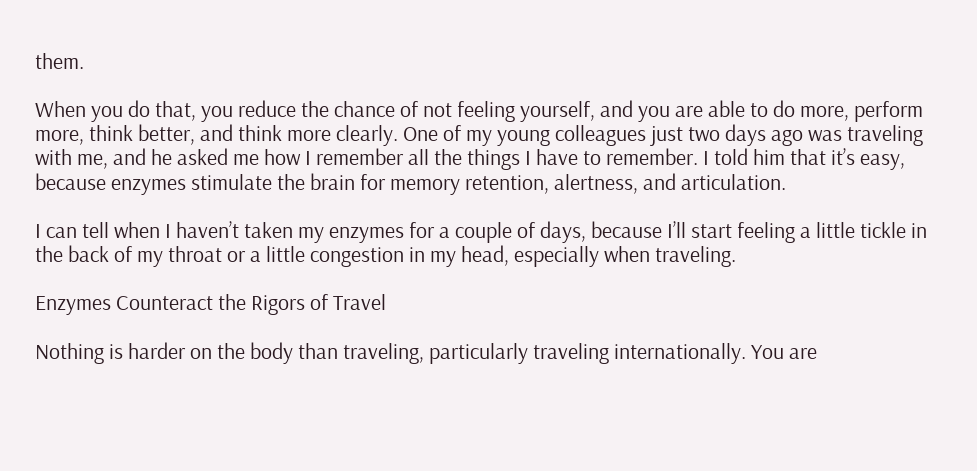them.

When you do that, you reduce the chance of not feeling yourself, and you are able to do more, perform more, think better, and think more clearly. One of my young colleagues just two days ago was traveling with me, and he asked me how I remember all the things I have to remember. I told him that it’s easy, because enzymes stimulate the brain for memory retention, alertness, and articulation.

I can tell when I haven’t taken my enzymes for a couple of days, because I’ll start feeling a little tickle in the back of my throat or a little congestion in my head, especially when traveling.

Enzymes Counteract the Rigors of Travel

Nothing is harder on the body than traveling, particularly traveling internationally. You are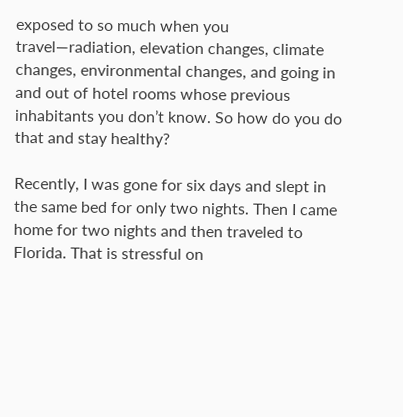exposed to so much when you travel—radiation, elevation changes, climate changes, environmental changes, and going in and out of hotel rooms whose previous inhabitants you don’t know. So how do you do that and stay healthy?

Recently, I was gone for six days and slept in the same bed for only two nights. Then I came home for two nights and then traveled to Florida. That is stressful on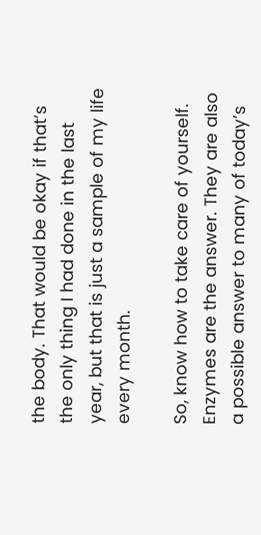the body. That would be okay if that’s the only thing I had done in the last year, but that is just a sample of my life every month.

So, know how to take care of yourself. Enzymes are the answer. They are also a possible answer to many of today’s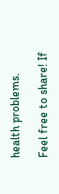health problems.

Feel free to share! If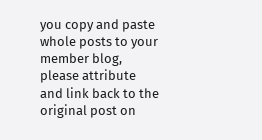you copy and paste whole posts to your member blog, please attribute and link back to the original post on